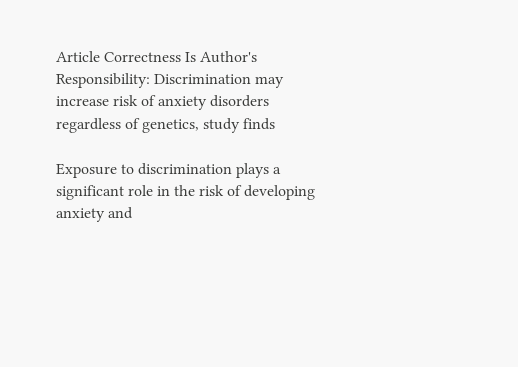Article Correctness Is Author's Responsibility: Discrimination may increase risk of anxiety disorders regardless of genetics, study finds

Exposure to discrimination plays a significant role in the risk of developing anxiety and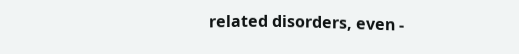related disorders, even -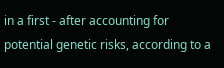in a first - after accounting for potential genetic risks, according to a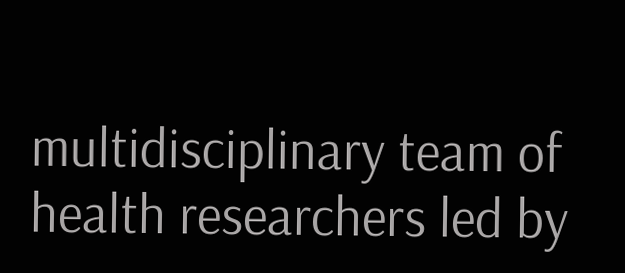multidisciplinary team of health researchers led by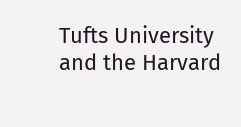Tufts University and the Harvard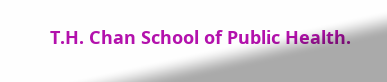T.H. Chan School of Public Health.